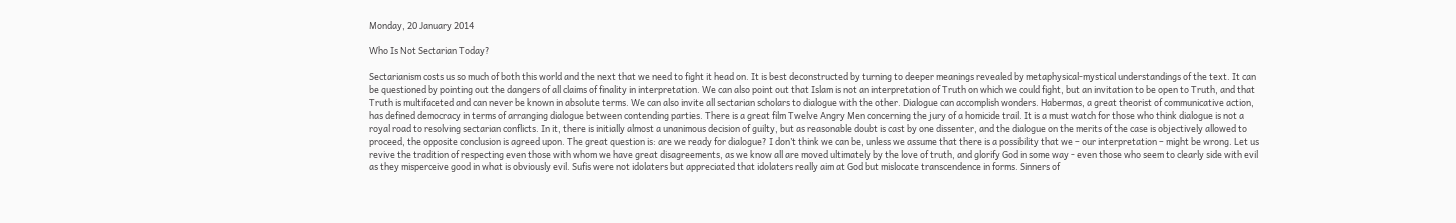Monday, 20 January 2014

Who Is Not Sectarian Today?

Sectarianism costs us so much of both this world and the next that we need to fight it head on. It is best deconstructed by turning to deeper meanings revealed by metaphysical-mystical understandings of the text. It can be questioned by pointing out the dangers of all claims of finality in interpretation. We can also point out that Islam is not an interpretation of Truth on which we could fight, but an invitation to be open to Truth, and that Truth is multifaceted and can never be known in absolute terms. We can also invite all sectarian scholars to dialogue with the other. Dialogue can accomplish wonders. Habermas, a great theorist of communicative action, has defined democracy in terms of arranging dialogue between contending parties. There is a great film Twelve Angry Men concerning the jury of a homicide trail. It is a must watch for those who think dialogue is not a royal road to resolving sectarian conflicts. In it, there is initially almost a unanimous decision of guilty, but as reasonable doubt is cast by one dissenter, and the dialogue on the merits of the case is objectively allowed to proceed, the opposite conclusion is agreed upon. The great question is: are we ready for dialogue? I don’t think we can be, unless we assume that there is a possibility that we – our interpretation – might be wrong. Let us revive the tradition of respecting even those with whom we have great disagreements, as we know all are moved ultimately by the love of truth, and glorify God in some way - even those who seem to clearly side with evil as they misperceive good in what is obviously evil. Sufis were not idolaters but appreciated that idolaters really aim at God but mislocate transcendence in forms. Sinners of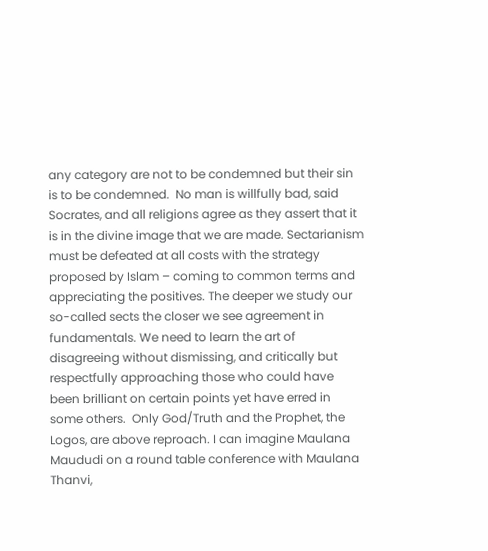any category are not to be condemned but their sin is to be condemned.  No man is willfully bad, said Socrates, and all religions agree as they assert that it is in the divine image that we are made. Sectarianism must be defeated at all costs with the strategy proposed by Islam – coming to common terms and appreciating the positives. The deeper we study our so-called sects the closer we see agreement in fundamentals. We need to learn the art of disagreeing without dismissing, and critically but respectfully approaching those who could have been brilliant on certain points yet have erred in some others.  Only God/Truth and the Prophet, the Logos, are above reproach. I can imagine Maulana Maududi on a round table conference with Maulana Thanvi,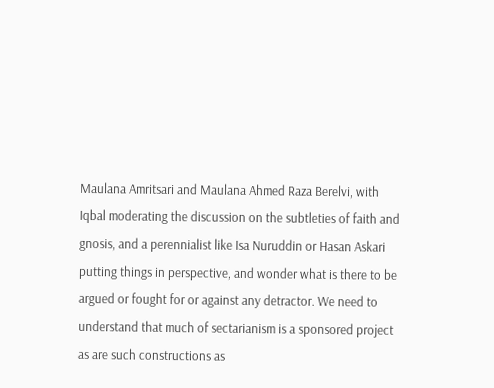Maulana Amritsari and Maulana Ahmed Raza Berelvi, with Iqbal moderating the discussion on the subtleties of faith and gnosis, and a perennialist like Isa Nuruddin or Hasan Askari putting things in perspective, and wonder what is there to be argued or fought for or against any detractor. We need to understand that much of sectarianism is a sponsored project as are such constructions as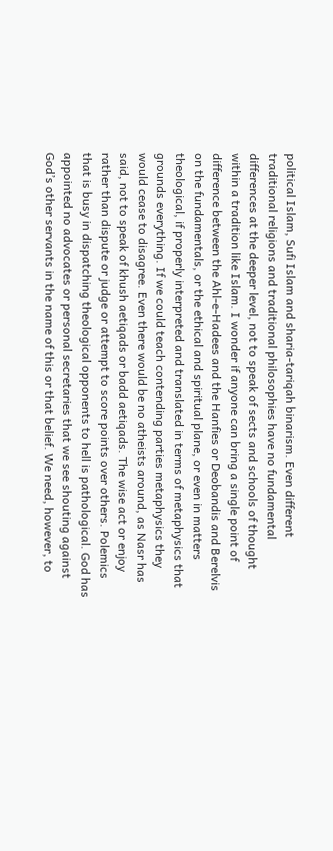political Islam, Sufi Islam and sharia-tariqah binarism. Even different traditional religions and traditional philosophies have no fundamental differences at the deeper level, not to speak of sects and schools of thought within a tradition like Islam. I wonder if anyone can bring a single point of difference between the Ahl-e-Hadees and the Hanfies or Deobandis and Berelvis on the fundamentals, or the ethical and spiritual plane, or even in matters theological, if properly interpreted and translated in terms of metaphysics that grounds everything. If we could teach contending parties metaphysics they would cease to disagree. Even there would be no atheists around, as Nasr has said, not to speak of khush aetiqads or badd aetiqads. The wise act or enjoy rather than dispute or judge or attempt to score points over others. Polemics that is busy in dispatching theological opponents to hell is pathological. God has appointed no advocates or personal secretaries that we see shouting against God’s other servants in the name of this or that belief. We need, however, to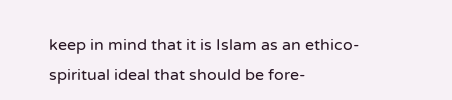keep in mind that it is Islam as an ethico-spiritual ideal that should be fore-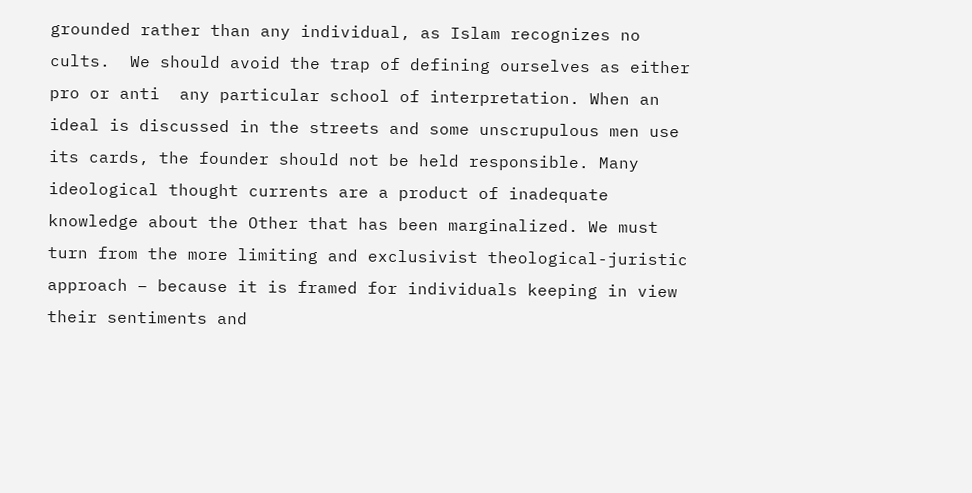grounded rather than any individual, as Islam recognizes no cults.  We should avoid the trap of defining ourselves as either pro or anti  any particular school of interpretation. When an ideal is discussed in the streets and some unscrupulous men use its cards, the founder should not be held responsible. Many ideological thought currents are a product of inadequate knowledge about the Other that has been marginalized. We must turn from the more limiting and exclusivist theological-juristic approach – because it is framed for individuals keeping in view their sentiments and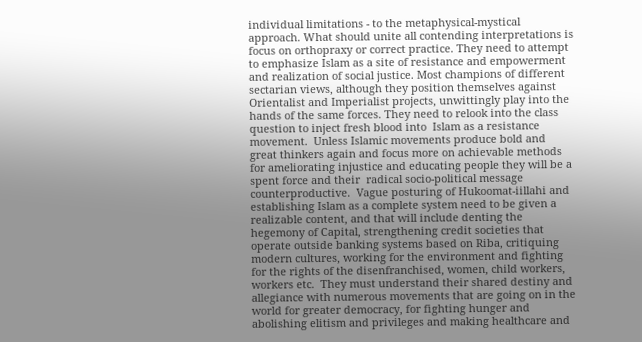individual limitations - to the metaphysical-mystical approach. What should unite all contending interpretations is focus on orthopraxy or correct practice. They need to attempt to emphasize Islam as a site of resistance and empowerment and realization of social justice. Most champions of different sectarian views, although they position themselves against Orientalist and Imperialist projects, unwittingly play into the hands of the same forces. They need to relook into the class question to inject fresh blood into  Islam as a resistance movement.  Unless Islamic movements produce bold and great thinkers again and focus more on achievable methods for ameliorating injustice and educating people they will be a spent force and their  radical socio-political message counterproductive.  Vague posturing of Hukoomat-iillahi and establishing Islam as a complete system need to be given a realizable content, and that will include denting the hegemony of Capital, strengthening credit societies that operate outside banking systems based on Riba, critiquing  modern cultures, working for the environment and fighting for the rights of the disenfranchised, women, child workers, workers etc.  They must understand their shared destiny and allegiance with numerous movements that are going on in the world for greater democracy, for fighting hunger and abolishing elitism and privileges and making healthcare and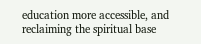education more accessible, and reclaiming the spiritual base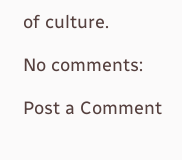of culture.

No comments:

Post a Comment